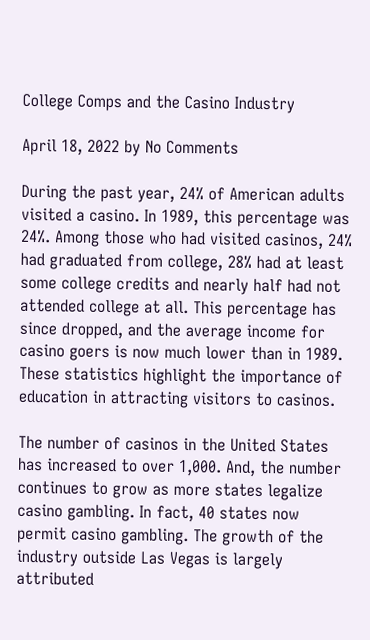College Comps and the Casino Industry

April 18, 2022 by No Comments

During the past year, 24% of American adults visited a casino. In 1989, this percentage was 24%. Among those who had visited casinos, 24% had graduated from college, 28% had at least some college credits and nearly half had not attended college at all. This percentage has since dropped, and the average income for casino goers is now much lower than in 1989. These statistics highlight the importance of education in attracting visitors to casinos.

The number of casinos in the United States has increased to over 1,000. And, the number continues to grow as more states legalize casino gambling. In fact, 40 states now permit casino gambling. The growth of the industry outside Las Vegas is largely attributed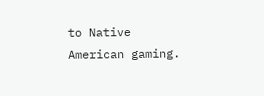to Native American gaming.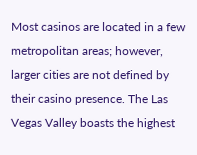Most casinos are located in a few metropolitan areas; however, larger cities are not defined by their casino presence. The Las Vegas Valley boasts the highest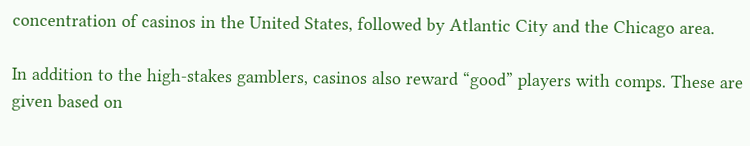concentration of casinos in the United States, followed by Atlantic City and the Chicago area.

In addition to the high-stakes gamblers, casinos also reward “good” players with comps. These are given based on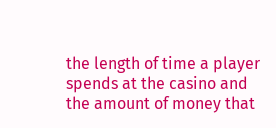the length of time a player spends at the casino and the amount of money that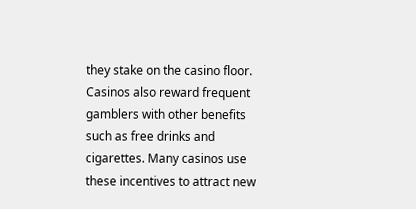they stake on the casino floor. Casinos also reward frequent gamblers with other benefits such as free drinks and cigarettes. Many casinos use these incentives to attract new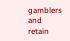gamblers and retain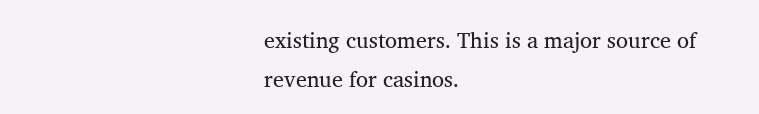existing customers. This is a major source of revenue for casinos.